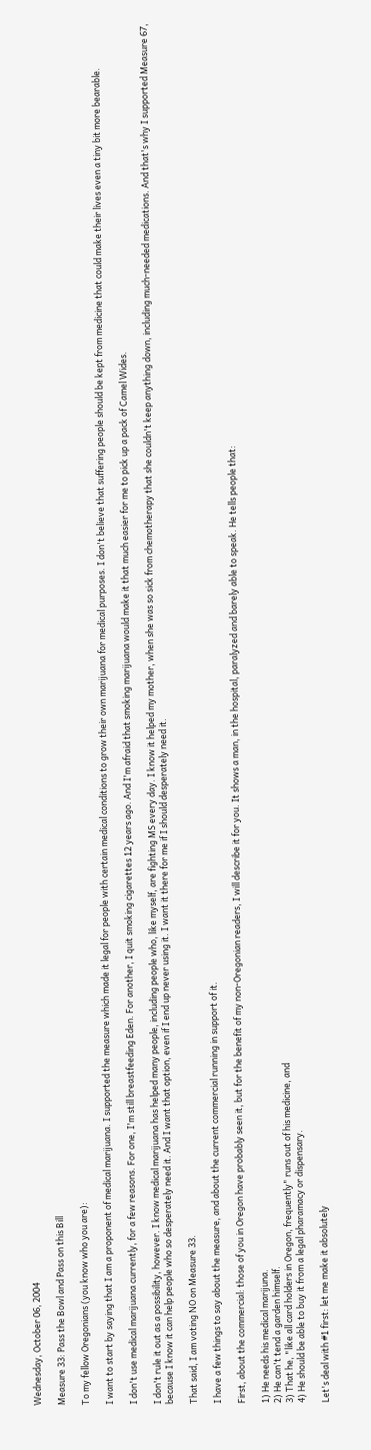Wednesday, October 06, 2004

Measure 33: Pass the Bowl and Pass on this Bill

To my fellow Oregonians (you know who you are):

I want to start by saying that I am a proponent of medical marijuana. I supported the measure which made it legal for people with certain medical conditions to grow their own marijuana for medical purposes. I don't believe that suffering people should be kept from medicine that could make their lives even a tiny bit more bearable.

I don't use medical marijuana currently, for a few reasons. For one, I'm still breastfeeding Eden. For another, I quit smoking cigarettes 12 years ago. And I'm afraid that smoking marijuana would make it that much easier for me to pick up a pack of Camel Wides.

I don't rule it out as a possibility, however. I know medical marijuana has helped many people, including people who, like myself, are fighting MS every day. I know it helped my mother, when she was so sick from chemotherapy that she couldn't keep anything down, including much-needed medications. And that's why I supported Measure 67, because I know it can help people who so desperately need it. And I want that option, even if I end up never using it. I want it there for me if I should desperately need it.

That said, I am voting NO on Measure 33.

I have a few things to say about the measure, and about the current commercial running in support of it.

First, about the commercial: those of you in Oregon have probably seen it, but for the benefit of my non-Oregonian readers, I will describe it for you. It shows a man, in the hospital, paralyzed and barely able to speak. He tells people that:

1) He needs his medical marijuna.
2) He can't tend a garden himself.
3) That he, "like all card holders in Oregon, frequently" runs out of his medicine, and
4) He should be able to buy it from a legal pharamacy or dispensary.

Let's deal with #1 first: let me make it absolutely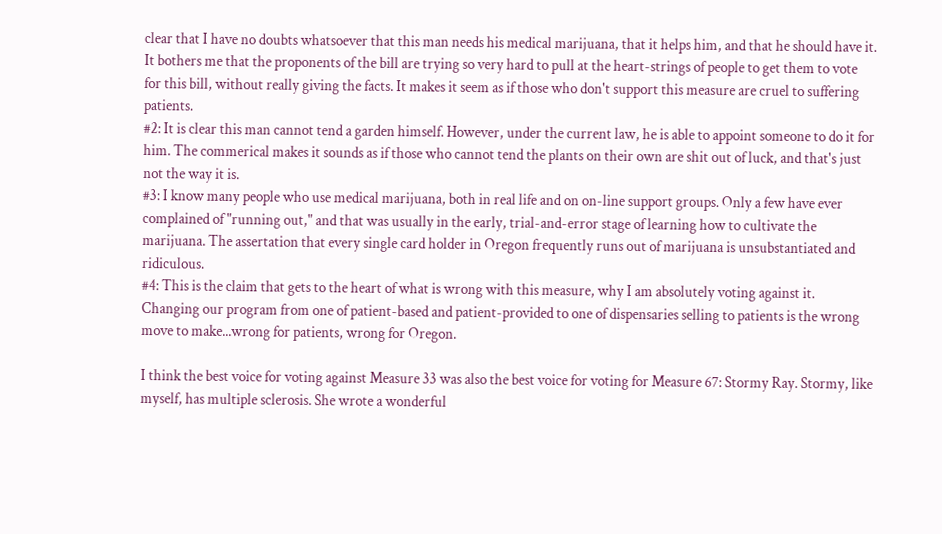clear that I have no doubts whatsoever that this man needs his medical marijuana, that it helps him, and that he should have it. It bothers me that the proponents of the bill are trying so very hard to pull at the heart-strings of people to get them to vote for this bill, without really giving the facts. It makes it seem as if those who don't support this measure are cruel to suffering patients.
#2: It is clear this man cannot tend a garden himself. However, under the current law, he is able to appoint someone to do it for him. The commerical makes it sounds as if those who cannot tend the plants on their own are shit out of luck, and that's just not the way it is.
#3: I know many people who use medical marijuana, both in real life and on on-line support groups. Only a few have ever complained of "running out," and that was usually in the early, trial-and-error stage of learning how to cultivate the marijuana. The assertation that every single card holder in Oregon frequently runs out of marijuana is unsubstantiated and ridiculous.
#4: This is the claim that gets to the heart of what is wrong with this measure, why I am absolutely voting against it. Changing our program from one of patient-based and patient-provided to one of dispensaries selling to patients is the wrong move to make...wrong for patients, wrong for Oregon.

I think the best voice for voting against Measure 33 was also the best voice for voting for Measure 67: Stormy Ray. Stormy, like myself, has multiple sclerosis. She wrote a wonderful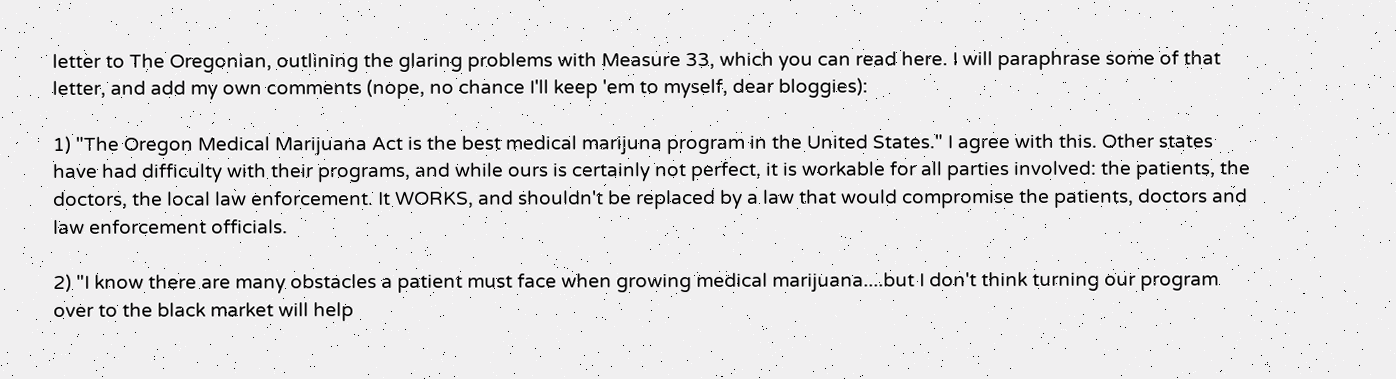letter to The Oregonian, outlining the glaring problems with Measure 33, which you can read here. I will paraphrase some of that letter, and add my own comments (nope, no chance I'll keep 'em to myself, dear bloggies):

1) "The Oregon Medical Marijuana Act is the best medical marijuna program in the United States." I agree with this. Other states have had difficulty with their programs, and while ours is certainly not perfect, it is workable for all parties involved: the patients, the doctors, the local law enforcement. It WORKS, and shouldn't be replaced by a law that would compromise the patients, doctors and law enforcement officials.

2) "I know there are many obstacles a patient must face when growing medical marijuana....but I don't think turning our program over to the black market will help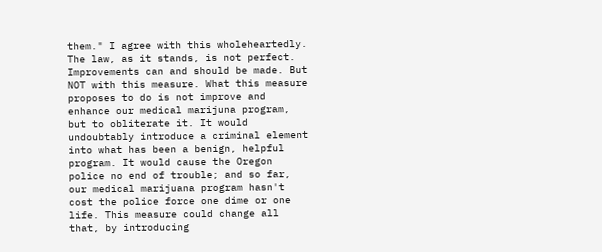them." I agree with this wholeheartedly. The law, as it stands, is not perfect. Improvements can and should be made. But NOT with this measure. What this measure proposes to do is not improve and enhance our medical marijuna program, but to obliterate it. It would undoubtably introduce a criminal element into what has been a benign, helpful program. It would cause the Oregon police no end of trouble; and so far, our medical marijuana program hasn't cost the police force one dime or one life. This measure could change all that, by introducing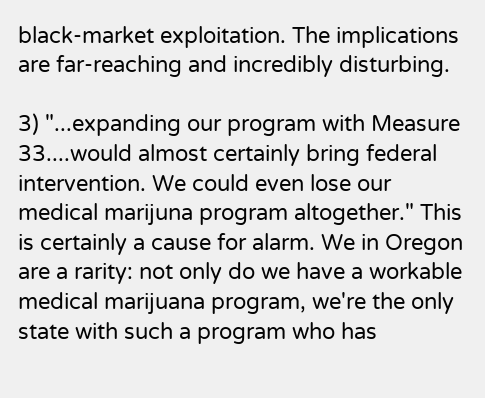black-market exploitation. The implications are far-reaching and incredibly disturbing.

3) "...expanding our program with Measure 33....would almost certainly bring federal intervention. We could even lose our medical marijuna program altogether." This is certainly a cause for alarm. We in Oregon are a rarity: not only do we have a workable medical marijuana program, we're the only state with such a program who has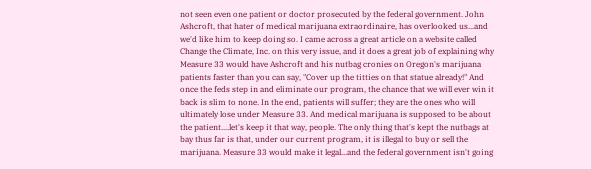not seen even one patient or doctor prosecuted by the federal government. John Ashcroft, that hater of medical marijuana extraordinaire, has overlooked us...and we'd like him to keep doing so. I came across a great article on a website called Change the Climate, Inc. on this very issue, and it does a great job of explaining why Measure 33 would have Ashcroft and his nutbag cronies on Oregon's marijuana patients faster than you can say, "Cover up the titties on that statue already!" And once the feds step in and eliminate our program, the chance that we will ever win it back is slim to none. In the end, patients will suffer; they are the ones who will ultimately lose under Measure 33. And medical marijuana is supposed to be about the patient....let's keep it that way, people. The only thing that's kept the nutbags at bay thus far is that, under our current program, it is illegal to buy or sell the marijuana. Measure 33 would make it legal...and the federal government isn't going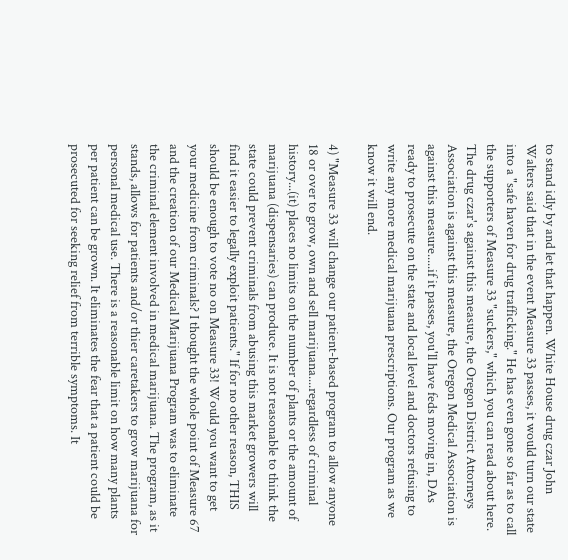to stand idly by and let that happen. White House drug czar John Walters said that in the event Measure 33 passes, it would turn our state into a "safe haven for drug trafficking." He has even gone so far as to call the supporters of Measure 33 "suckers," which you can read about here. The drug czar's against this measure, the Oregon District Attorneys Association is against this measure, the Oregon Medical Association is against this measure.....if it passes, you'll have feds moving in, DAs ready to prosecute on the state and local level and doctors refusing to write any more medical marijuana prescriptions. Our program as we know it will end.

4) "Measure 33 will change our patient-based program to allow anyone 18 or over to grow, own and sell marijuana....regardless of criminal history...(it) places no limits on the number of plants or the amount of marijuana (dispensaries) can produce. It is not reasonable to think the state could prevent criminals from abusing this market growers will find it easier to legally exploit patients." If for no other reason, THIS should be enough to vote no on Measure 33! Would you want to get your medicine from criminals? I thought the whole point of Measure 67 and the creation of our Medical Marijuana Program was to eliminate the criminal element involved in medical marijuana. The program, as it stands, allows for patients and/or thier caretakers to grow marijuana for personal medical use. There is a reasonable limit on how many plants per patient can be grown. It eliminates the fear that a patient could be prosecuted for seeking relief from terrible symptoms. It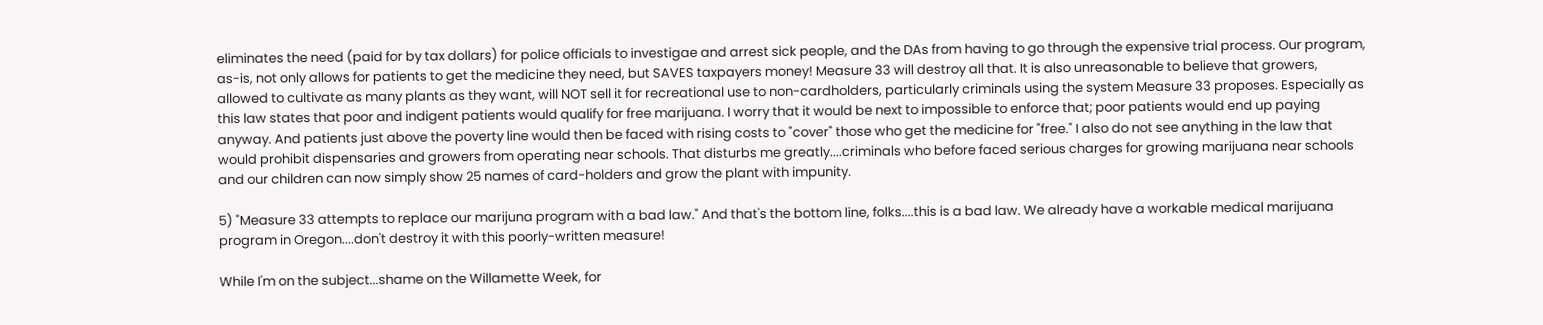eliminates the need (paid for by tax dollars) for police officials to investigae and arrest sick people, and the DAs from having to go through the expensive trial process. Our program, as-is, not only allows for patients to get the medicine they need, but SAVES taxpayers money! Measure 33 will destroy all that. It is also unreasonable to believe that growers, allowed to cultivate as many plants as they want, will NOT sell it for recreational use to non-cardholders, particularly criminals using the system Measure 33 proposes. Especially as this law states that poor and indigent patients would qualify for free marijuana. I worry that it would be next to impossible to enforce that; poor patients would end up paying anyway. And patients just above the poverty line would then be faced with rising costs to "cover" those who get the medicine for "free." I also do not see anything in the law that would prohibit dispensaries and growers from operating near schools. That disturbs me greatly....criminals who before faced serious charges for growing marijuana near schools and our children can now simply show 25 names of card-holders and grow the plant with impunity.

5) "Measure 33 attempts to replace our marijuna program with a bad law." And that's the bottom line, folks....this is a bad law. We already have a workable medical marijuana program in Oregon....don't destroy it with this poorly-written measure!

While I'm on the subject...shame on the Willamette Week, for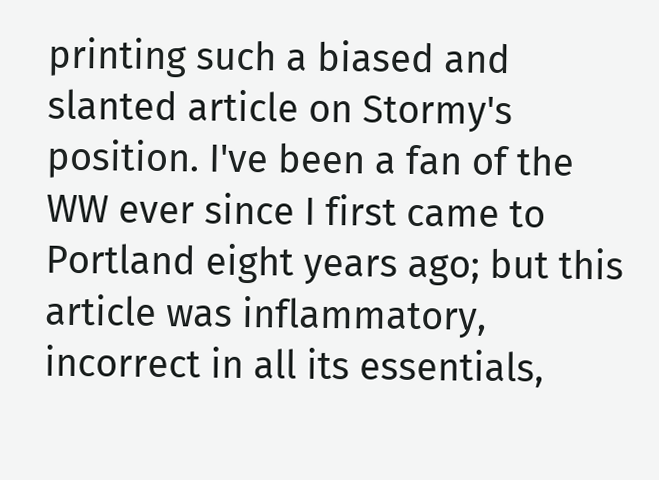printing such a biased and slanted article on Stormy's position. I've been a fan of the WW ever since I first came to Portland eight years ago; but this article was inflammatory, incorrect in all its essentials,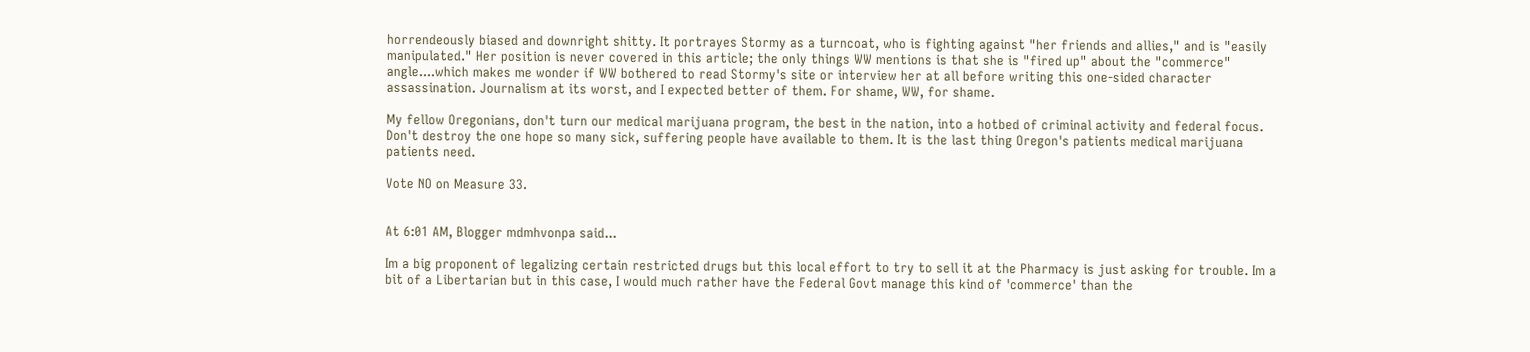horrendeously biased and downright shitty. It portrayes Stormy as a turncoat, who is fighting against "her friends and allies," and is "easily manipulated." Her position is never covered in this article; the only things WW mentions is that she is "fired up" about the "commerce" angle....which makes me wonder if WW bothered to read Stormy's site or interview her at all before writing this one-sided character assassination. Journalism at its worst, and I expected better of them. For shame, WW, for shame.

My fellow Oregonians, don't turn our medical marijuana program, the best in the nation, into a hotbed of criminal activity and federal focus. Don't destroy the one hope so many sick, suffering people have available to them. It is the last thing Oregon's patients medical marijuana patients need.

Vote NO on Measure 33.


At 6:01 AM, Blogger mdmhvonpa said...

Im a big proponent of legalizing certain restricted drugs but this local effort to try to sell it at the Pharmacy is just asking for trouble. Im a bit of a Libertarian but in this case, I would much rather have the Federal Govt manage this kind of 'commerce' than the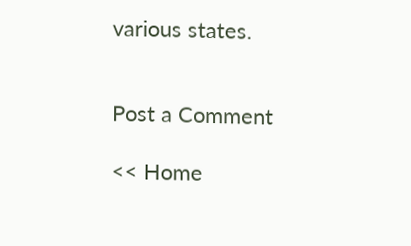various states.


Post a Comment

<< Home